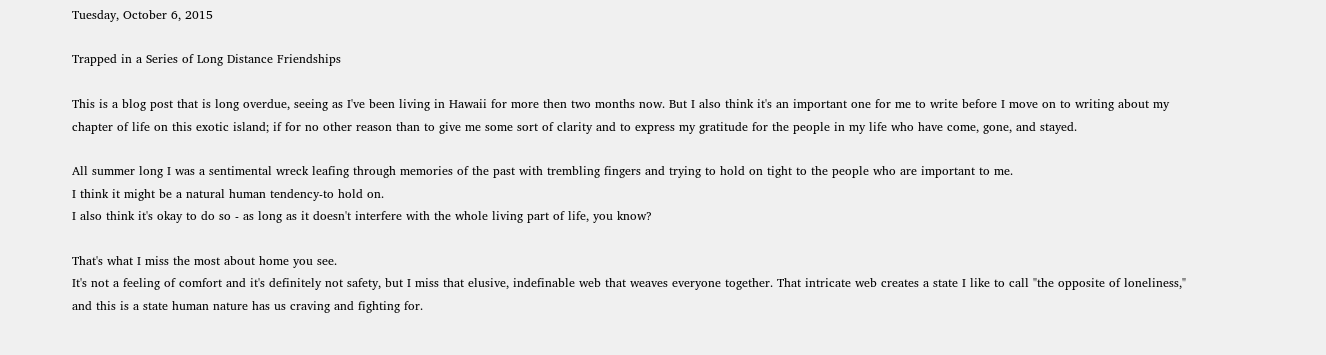Tuesday, October 6, 2015

Trapped in a Series of Long Distance Friendships

This is a blog post that is long overdue, seeing as I've been living in Hawaii for more then two months now. But I also think it's an important one for me to write before I move on to writing about my chapter of life on this exotic island; if for no other reason than to give me some sort of clarity and to express my gratitude for the people in my life who have come, gone, and stayed.

All summer long I was a sentimental wreck leafing through memories of the past with trembling fingers and trying to hold on tight to the people who are important to me.
I think it might be a natural human tendency-to hold on.
I also think it's okay to do so - as long as it doesn't interfere with the whole living part of life, you know?

That's what I miss the most about home you see.
It's not a feeling of comfort and it's definitely not safety, but I miss that elusive, indefinable web that weaves everyone together. That intricate web creates a state I like to call "the opposite of loneliness," and this is a state human nature has us craving and fighting for.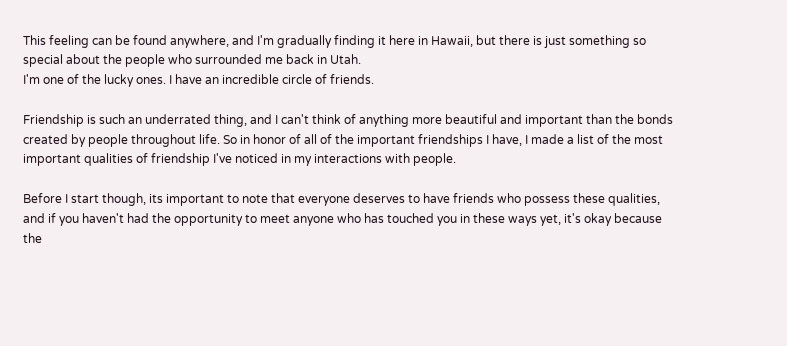This feeling can be found anywhere, and I'm gradually finding it here in Hawaii, but there is just something so special about the people who surrounded me back in Utah.
I'm one of the lucky ones. I have an incredible circle of friends.

Friendship is such an underrated thing, and I can't think of anything more beautiful and important than the bonds created by people throughout life. So in honor of all of the important friendships I have, I made a list of the most important qualities of friendship I've noticed in my interactions with people.

Before I start though, its important to note that everyone deserves to have friends who possess these qualities, and if you haven't had the opportunity to meet anyone who has touched you in these ways yet, it's okay because the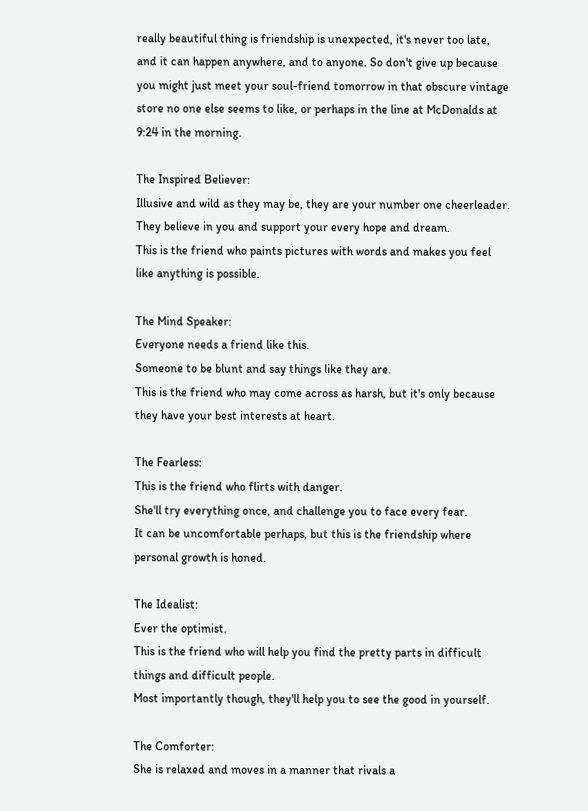really beautiful thing is friendship is unexpected, it's never too late, and it can happen anywhere, and to anyone. So don't give up because you might just meet your soul-friend tomorrow in that obscure vintage store no one else seems to like, or perhaps in the line at McDonalds at 9:24 in the morning.

The Inspired Believer:
Illusive and wild as they may be, they are your number one cheerleader.
They believe in you and support your every hope and dream.
This is the friend who paints pictures with words and makes you feel like anything is possible.

The Mind Speaker:
Everyone needs a friend like this.
Someone to be blunt and say things like they are.
This is the friend who may come across as harsh, but it's only because they have your best interests at heart.

The Fearless:
This is the friend who flirts with danger.
She'll try everything once, and challenge you to face every fear.
It can be uncomfortable perhaps, but this is the friendship where personal growth is honed.

The Idealist:
Ever the optimist.
This is the friend who will help you find the pretty parts in difficult things and difficult people.
Most importantly though, they'll help you to see the good in yourself.

The Comforter:
She is relaxed and moves in a manner that rivals a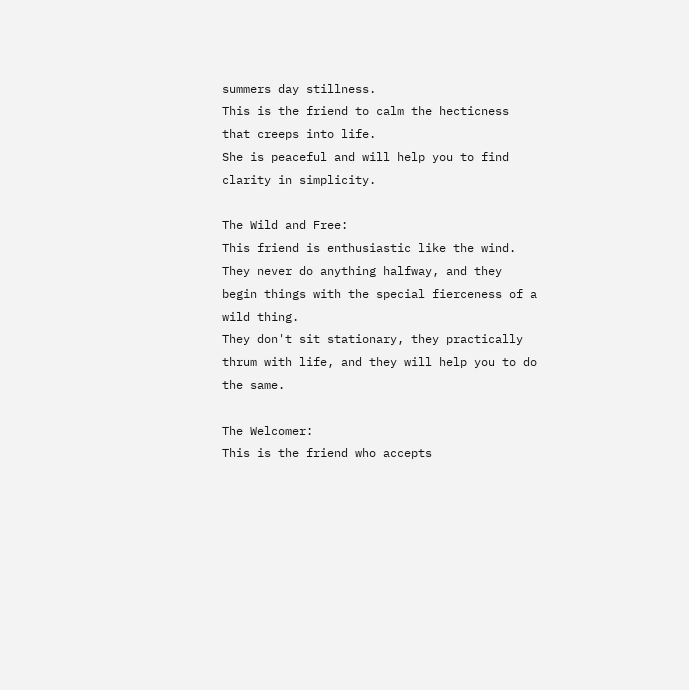summers day stillness.
This is the friend to calm the hecticness that creeps into life.
She is peaceful and will help you to find clarity in simplicity.

The Wild and Free:
This friend is enthusiastic like the wind. They never do anything halfway, and they begin things with the special fierceness of a wild thing.
They don't sit stationary, they practically thrum with life, and they will help you to do the same.

The Welcomer:
This is the friend who accepts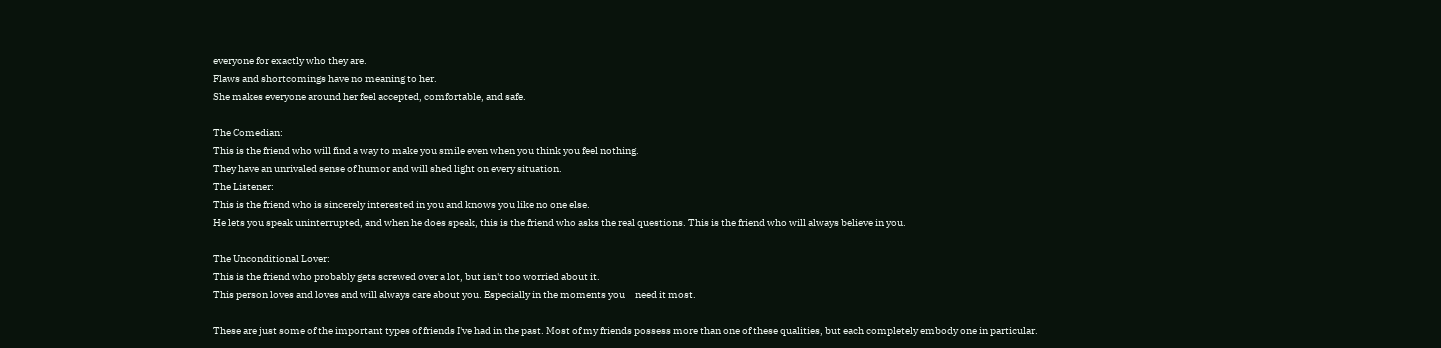everyone for exactly who they are.
Flaws and shortcomings have no meaning to her.
She makes everyone around her feel accepted, comfortable, and safe.

The Comedian:
This is the friend who will find a way to make you smile even when you think you feel nothing.
They have an unrivaled sense of humor and will shed light on every situation.
The Listener:
This is the friend who is sincerely interested in you and knows you like no one else.
He lets you speak uninterrupted, and when he does speak, this is the friend who asks the real questions. This is the friend who will always believe in you.

The Unconditional Lover:
This is the friend who probably gets screwed over a lot, but isn't too worried about it.
This person loves and loves and will always care about you. Especially in the moments you     need it most.

These are just some of the important types of friends I've had in the past. Most of my friends possess more than one of these qualities, but each completely embody one in particular.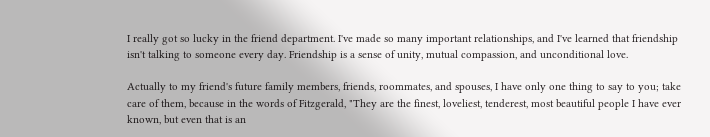I really got so lucky in the friend department. I've made so many important relationships, and I've learned that friendship isn't talking to someone every day. Friendship is a sense of unity, mutual compassion, and unconditional love.

Actually to my friend's future family members, friends, roommates, and spouses, I have only one thing to say to you; take care of them, because in the words of Fitzgerald, "They are the finest, loveliest, tenderest, most beautiful people I have ever known, but even that is an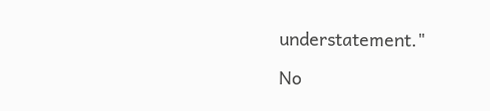understatement."

No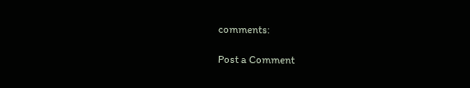comments:

Post a Comment